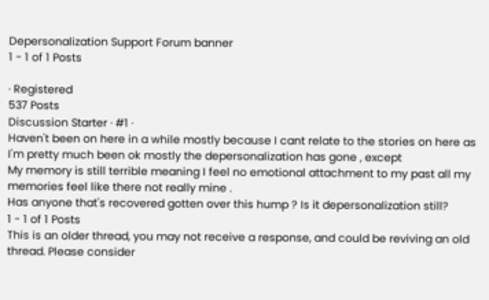Depersonalization Support Forum banner
1 - 1 of 1 Posts

· Registered
537 Posts
Discussion Starter · #1 ·
Haven't been on here in a while mostly because I cant relate to the stories on here as I'm pretty much been ok mostly the depersonalization has gone , except
My memory is still terrible meaning I feel no emotional attachment to my past all my memories feel like there not really mine .
Has anyone that's recovered gotten over this hump ? Is it depersonalization still?
1 - 1 of 1 Posts
This is an older thread, you may not receive a response, and could be reviving an old thread. Please consider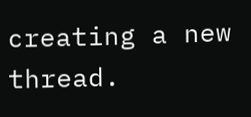creating a new thread.